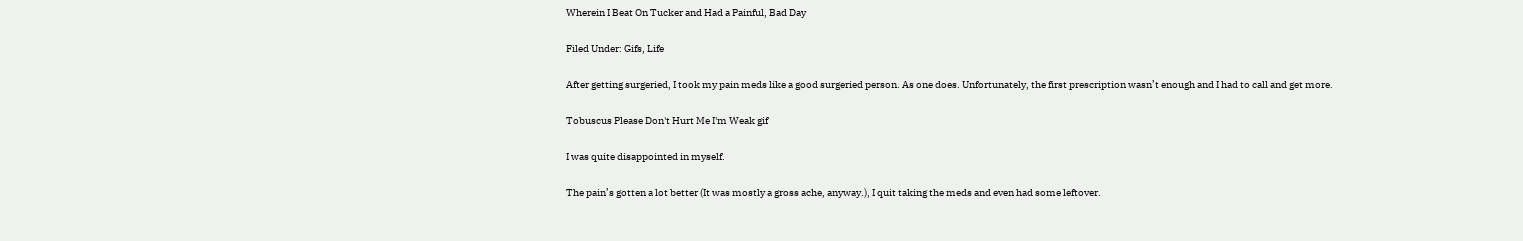Wherein I Beat On Tucker and Had a Painful, Bad Day

Filed Under: Gifs, Life

After getting surgeried, I took my pain meds like a good surgeried person. As one does. Unfortunately, the first prescription wasn’t enough and I had to call and get more.

Tobuscus Please Don't Hurt Me I'm Weak gif

I was quite disappointed in myself.

The pain’s gotten a lot better (It was mostly a gross ache, anyway.), I quit taking the meds and even had some leftover.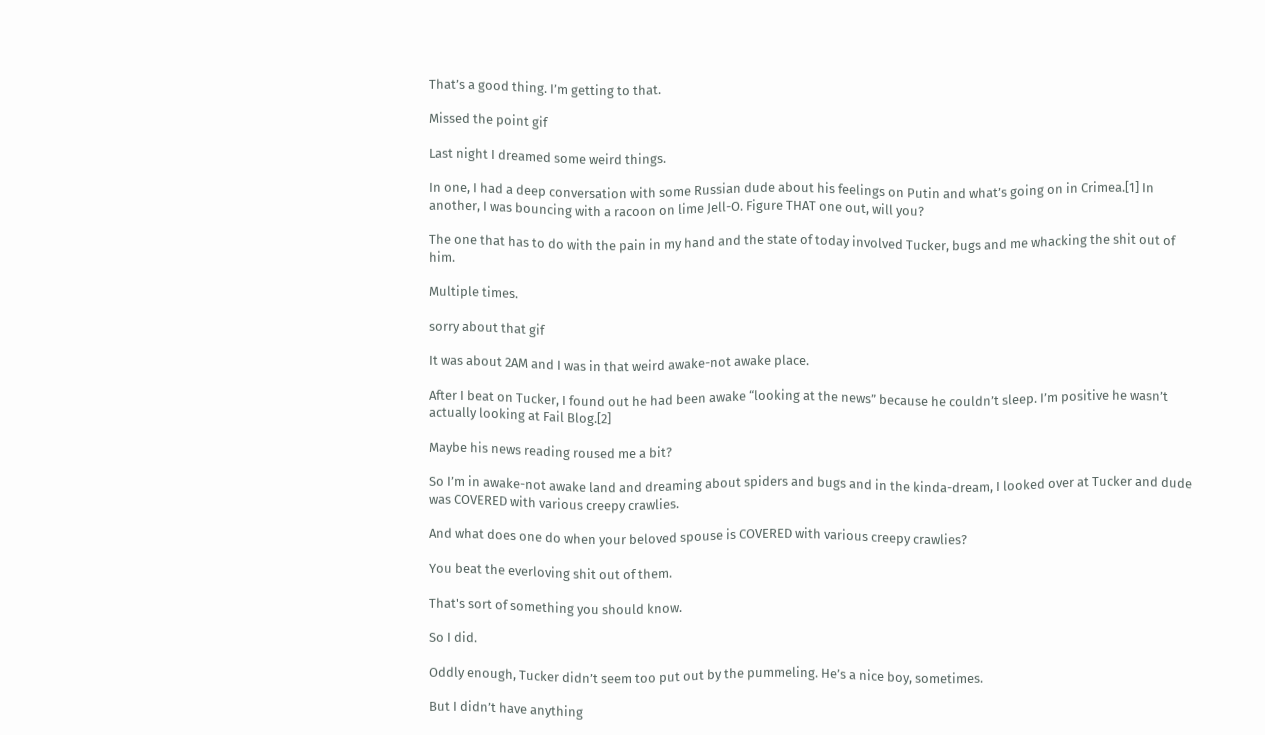That’s a good thing. I’m getting to that.

Missed the point gif

Last night I dreamed some weird things.

In one, I had a deep conversation with some Russian dude about his feelings on Putin and what’s going on in Crimea.[1] In another, I was bouncing with a racoon on lime Jell-O. Figure THAT one out, will you?

The one that has to do with the pain in my hand and the state of today involved Tucker, bugs and me whacking the shit out of him.

Multiple times.

sorry about that gif

It was about 2AM and I was in that weird awake-not awake place.

After I beat on Tucker, I found out he had been awake “looking at the news” because he couldn’t sleep. I’m positive he wasn’t actually looking at Fail Blog.[2]

Maybe his news reading roused me a bit?

So I’m in awake-not awake land and dreaming about spiders and bugs and in the kinda-dream, I looked over at Tucker and dude was COVERED with various creepy crawlies.

And what does one do when your beloved spouse is COVERED with various creepy crawlies?

You beat the everloving shit out of them.

That's sort of something you should know.

So I did.

Oddly enough, Tucker didn’t seem too put out by the pummeling. He’s a nice boy, sometimes.

But I didn’t have anything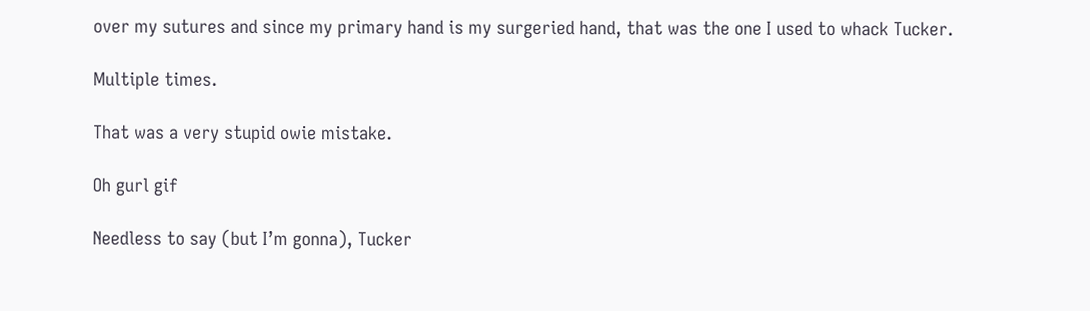over my sutures and since my primary hand is my surgeried hand, that was the one I used to whack Tucker.

Multiple times.

That was a very stupid owie mistake.

Oh gurl gif

Needless to say (but I’m gonna), Tucker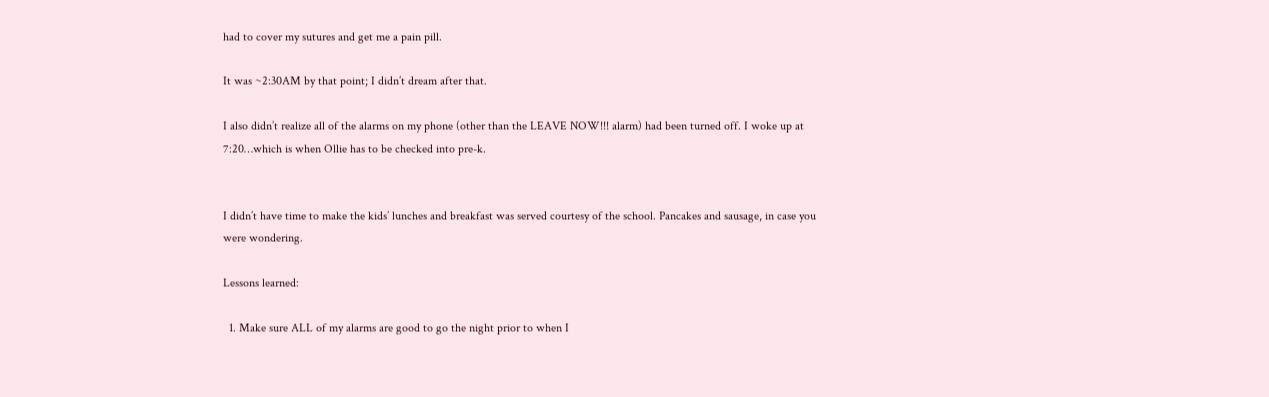had to cover my sutures and get me a pain pill.

It was ~2:30AM by that point; I didn’t dream after that.

I also didn’t realize all of the alarms on my phone (other than the LEAVE NOW!!! alarm) had been turned off. I woke up at 7:20…which is when Ollie has to be checked into pre-k.


I didn’t have time to make the kids’ lunches and breakfast was served courtesy of the school. Pancakes and sausage, in case you were wondering.

Lessons learned:

  1. Make sure ALL of my alarms are good to go the night prior to when I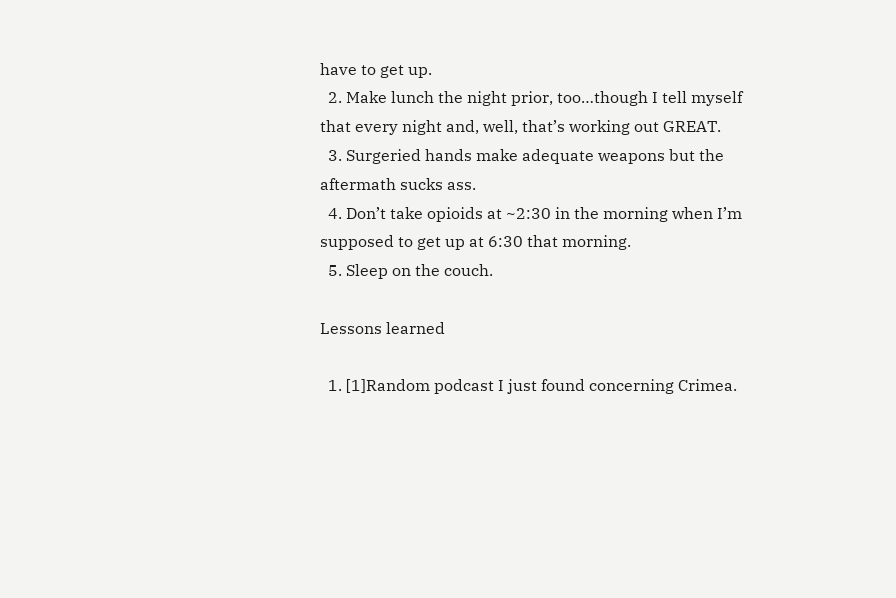have to get up.
  2. Make lunch the night prior, too…though I tell myself that every night and, well, that’s working out GREAT.
  3. Surgeried hands make adequate weapons but the aftermath sucks ass.
  4. Don’t take opioids at ~2:30 in the morning when I’m supposed to get up at 6:30 that morning.
  5. Sleep on the couch.

Lessons learned

  1. [1]Random podcast I just found concerning Crimea.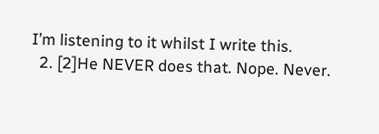I’m listening to it whilst I write this.
  2. [2]He NEVER does that. Nope. Never.